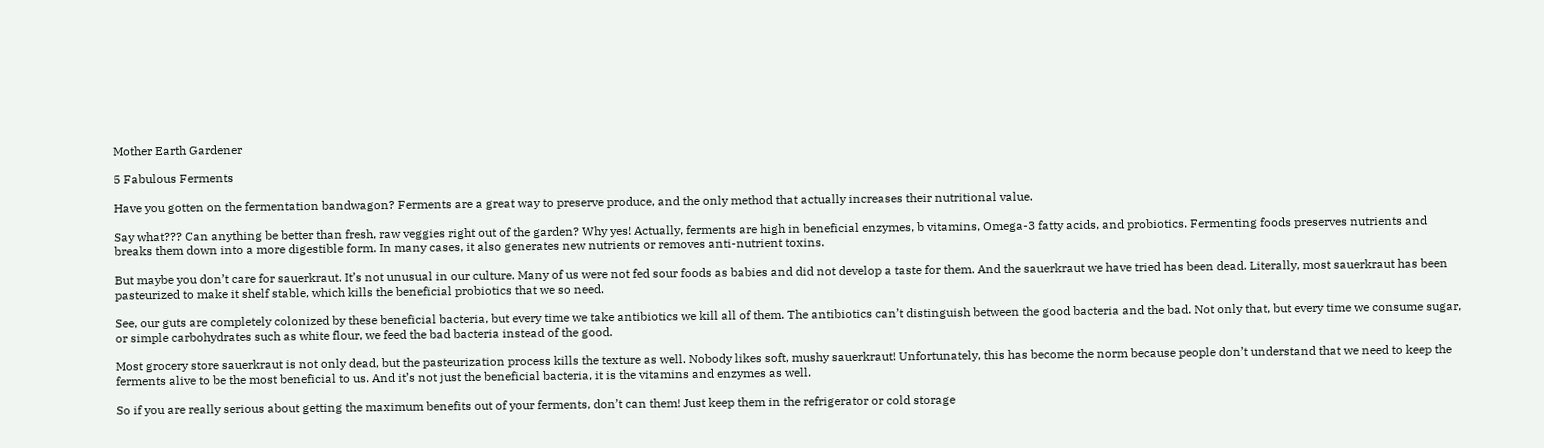Mother Earth Gardener

5 Fabulous Ferments

Have you gotten on the fermentation bandwagon? Ferments are a great way to preserve produce, and the only method that actually increases their nutritional value.

Say what??? Can anything be better than fresh, raw veggies right out of the garden? Why yes! Actually, ferments are high in beneficial enzymes, b vitamins, Omega-3 fatty acids, and probiotics. Fermenting foods preserves nutrients and breaks them down into a more digestible form. In many cases, it also generates new nutrients or removes anti-nutrient toxins.

But maybe you don’t care for sauerkraut. It’s not unusual in our culture. Many of us were not fed sour foods as babies and did not develop a taste for them. And the sauerkraut we have tried has been dead. Literally, most sauerkraut has been pasteurized to make it shelf stable, which kills the beneficial probiotics that we so need.

See, our guts are completely colonized by these beneficial bacteria, but every time we take antibiotics we kill all of them. The antibiotics can’t distinguish between the good bacteria and the bad. Not only that, but every time we consume sugar, or simple carbohydrates such as white flour, we feed the bad bacteria instead of the good.

Most grocery store sauerkraut is not only dead, but the pasteurization process kills the texture as well. Nobody likes soft, mushy sauerkraut! Unfortunately, this has become the norm because people don’t understand that we need to keep the ferments alive to be the most beneficial to us. And it’s not just the beneficial bacteria, it is the vitamins and enzymes as well.

So if you are really serious about getting the maximum benefits out of your ferments, don’t can them! Just keep them in the refrigerator or cold storage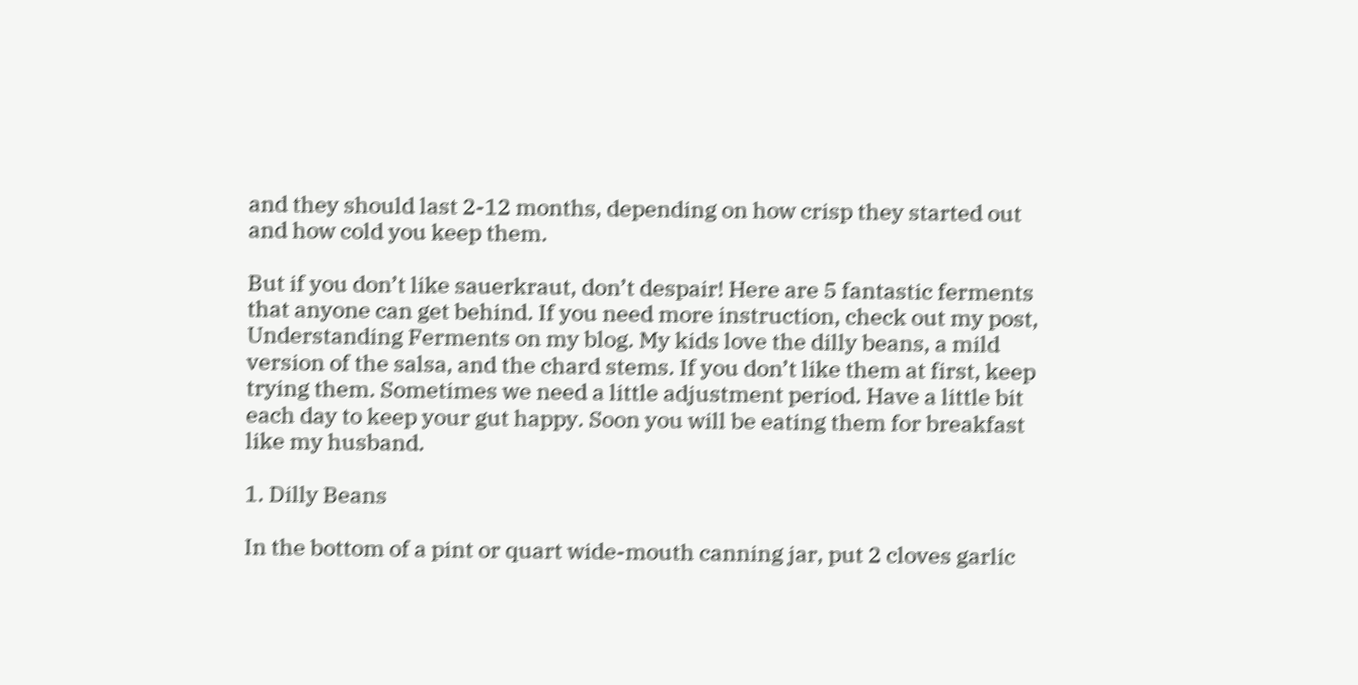and they should last 2-12 months, depending on how crisp they started out and how cold you keep them.

But if you don’t like sauerkraut, don’t despair! Here are 5 fantastic ferments that anyone can get behind. If you need more instruction, check out my post, Understanding Ferments on my blog. My kids love the dilly beans, a mild version of the salsa, and the chard stems. If you don’t like them at first, keep trying them. Sometimes we need a little adjustment period. Have a little bit each day to keep your gut happy. Soon you will be eating them for breakfast like my husband.

1. Dilly Beans

In the bottom of a pint or quart wide-mouth canning jar, put 2 cloves garlic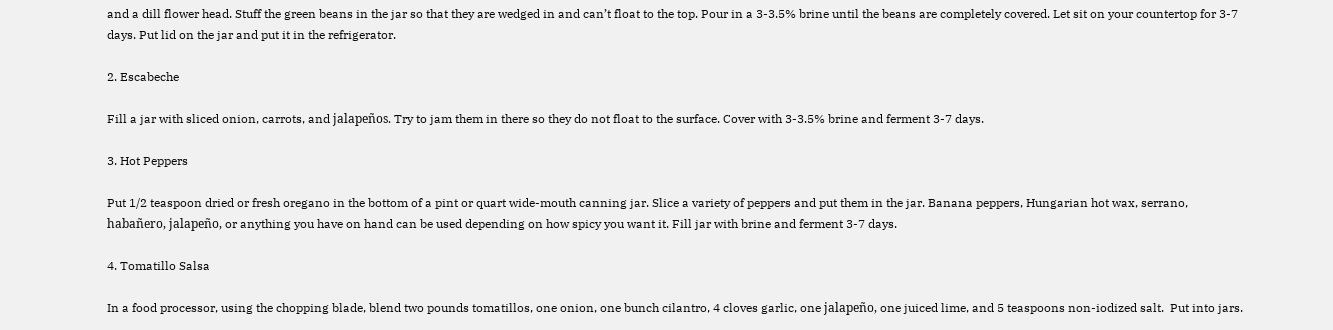and a dill flower head. Stuff the green beans in the jar so that they are wedged in and can’t float to the top. Pour in a 3-3.5% brine until the beans are completely covered. Let sit on your countertop for 3-7 days. Put lid on the jar and put it in the refrigerator.

2. Escabeche

Fill a jar with sliced onion, carrots, and jalapeños. Try to jam them in there so they do not float to the surface. Cover with 3-3.5% brine and ferment 3-7 days.

3. Hot Peppers

Put 1/2 teaspoon dried or fresh oregano in the bottom of a pint or quart wide-mouth canning jar. Slice a variety of peppers and put them in the jar. Banana peppers, Hungarian hot wax, serrano, habañero, jalapeño, or anything you have on hand can be used depending on how spicy you want it. Fill jar with brine and ferment 3-7 days.

4. Tomatillo Salsa

In a food processor, using the chopping blade, blend two pounds tomatillos, one onion, one bunch cilantro, 4 cloves garlic, one jalapeño, one juiced lime, and 5 teaspoons non-iodized salt.  Put into jars.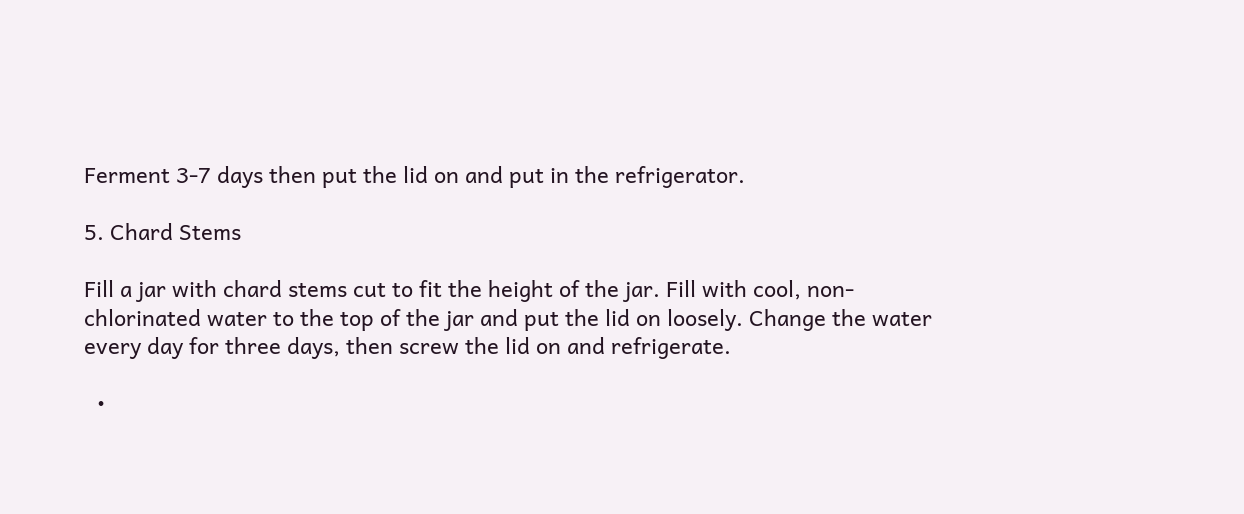Ferment 3-7 days then put the lid on and put in the refrigerator.

5. Chard Stems

Fill a jar with chard stems cut to fit the height of the jar. Fill with cool, non-chlorinated water to the top of the jar and put the lid on loosely. Change the water every day for three days, then screw the lid on and refrigerate.

  •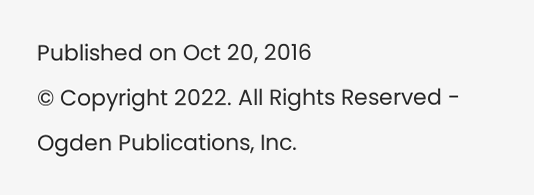Published on Oct 20, 2016
© Copyright 2022. All Rights Reserved - Ogden Publications, Inc.